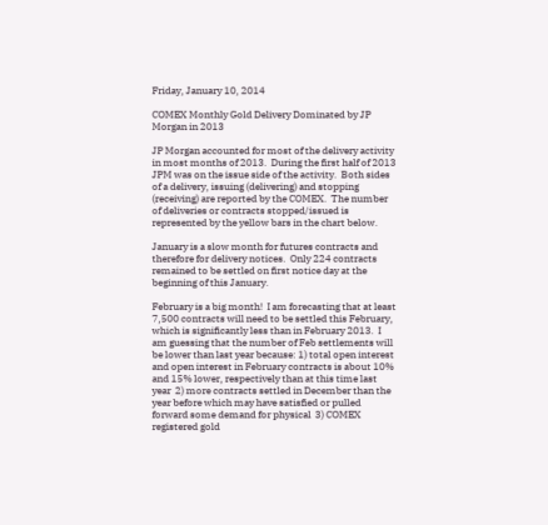Friday, January 10, 2014

COMEX Monthly Gold Delivery Dominated by JP Morgan in 2013

JP Morgan accounted for most of the delivery activity in most months of 2013.  During the first half of 2013 JPM was on the issue side of the activity.  Both sides of a delivery, issuing (delivering) and stopping (receiving) are reported by the COMEX.  The number of deliveries or contracts stopped/issued is represented by the yellow bars in the chart below.

January is a slow month for futures contracts and therefore for delivery notices.  Only 224 contracts remained to be settled on first notice day at the beginning of this January.

February is a big month!  I am forecasting that at least 7,500 contracts will need to be settled this February, which is significantly less than in February 2013.  I am guessing that the number of Feb settlements will be lower than last year because: 1) total open interest and open interest in February contracts is about 10% and 15% lower, respectively than at this time last year  2) more contracts settled in December than the year before which may have satisfied or pulled forward some demand for physical  3) COMEX registered gold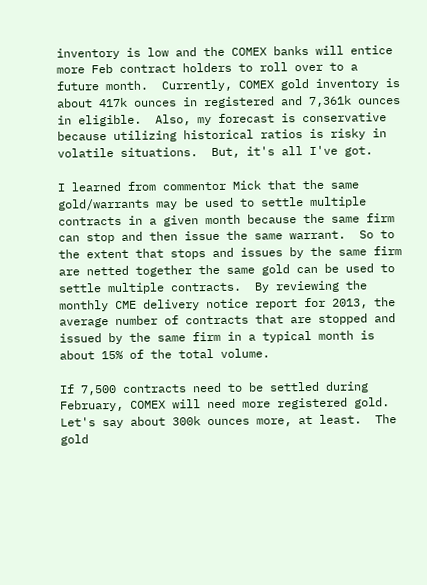inventory is low and the COMEX banks will entice more Feb contract holders to roll over to a future month.  Currently, COMEX gold inventory is about 417k ounces in registered and 7,361k ounces in eligible.  Also, my forecast is conservative because utilizing historical ratios is risky in volatile situations.  But, it's all I've got.

I learned from commentor Mick that the same gold/warrants may be used to settle multiple contracts in a given month because the same firm can stop and then issue the same warrant.  So to the extent that stops and issues by the same firm are netted together the same gold can be used to settle multiple contracts.  By reviewing the monthly CME delivery notice report for 2013, the average number of contracts that are stopped and issued by the same firm in a typical month is about 15% of the total volume.

If 7,500 contracts need to be settled during February, COMEX will need more registered gold.  Let's say about 300k ounces more, at least.  The gold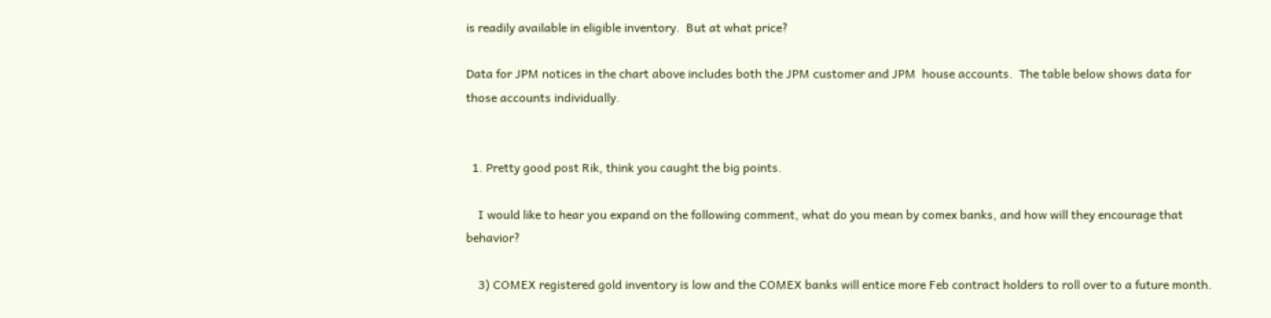is readily available in eligible inventory.  But at what price?

Data for JPM notices in the chart above includes both the JPM customer and JPM  house accounts.  The table below shows data for those accounts individually.


  1. Pretty good post Rik, think you caught the big points.

    I would like to hear you expand on the following comment, what do you mean by comex banks, and how will they encourage that behavior?

    3) COMEX registered gold inventory is low and the COMEX banks will entice more Feb contract holders to roll over to a future month.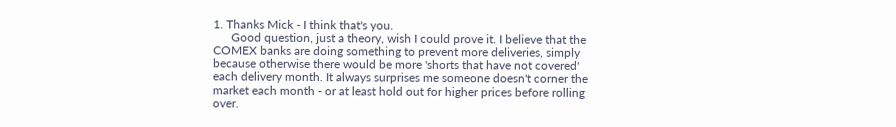1. Thanks Mick - I think that's you.
      Good question, just a theory, wish I could prove it. I believe that the COMEX banks are doing something to prevent more deliveries, simply because otherwise there would be more 'shorts that have not covered' each delivery month. It always surprises me someone doesn't corner the market each month - or at least hold out for higher prices before rolling over.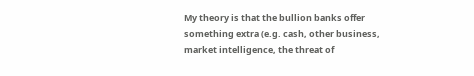My theory is that the bullion banks offer something extra (e.g. cash, other business, market intelligence, the threat of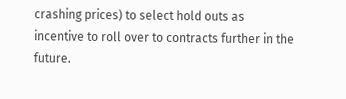crashing prices) to select hold outs as incentive to roll over to contracts further in the future.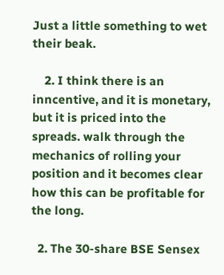Just a little something to wet their beak.

    2. I think there is an inncentive, and it is monetary, but it is priced into the spreads. walk through the mechanics of rolling your position and it becomes clear how this can be profitable for the long.

  2. The 30-share BSE Sensex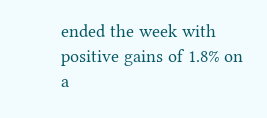ended the week with positive gains of 1.8% on a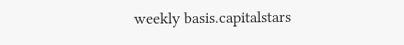weekly basis.capitalstars